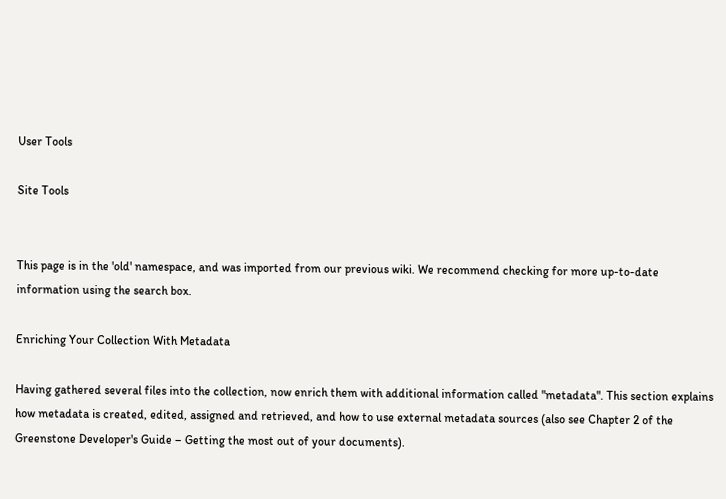User Tools

Site Tools


This page is in the 'old' namespace, and was imported from our previous wiki. We recommend checking for more up-to-date information using the search box.

Enriching Your Collection With Metadata

Having gathered several files into the collection, now enrich them with additional information called "metadata". This section explains how metadata is created, edited, assigned and retrieved, and how to use external metadata sources (also see Chapter 2 of the Greenstone Developer's Guide – Getting the most out of your documents).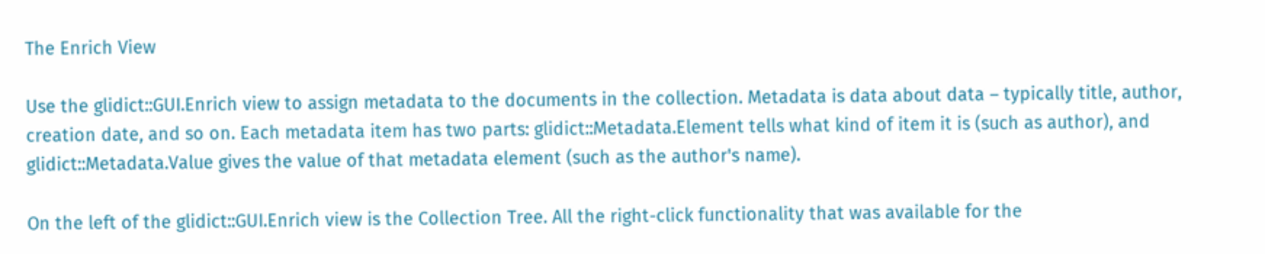The Enrich View

Use the glidict::GUI.Enrich view to assign metadata to the documents in the collection. Metadata is data about data – typically title, author, creation date, and so on. Each metadata item has two parts: glidict::Metadata.Element tells what kind of item it is (such as author), and glidict::Metadata.Value gives the value of that metadata element (such as the author's name).

On the left of the glidict::GUI.Enrich view is the Collection Tree. All the right-click functionality that was available for the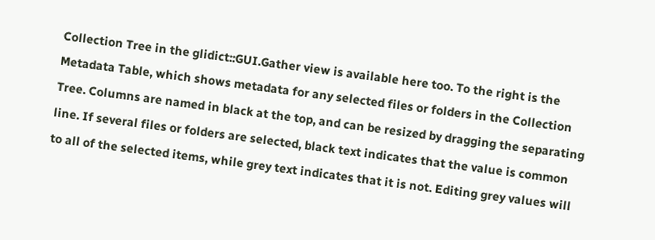Collection Tree in the glidict::GUI.Gather view is available here too. To the right is the Metadata Table, which shows metadata for any selected files or folders in the Collection Tree. Columns are named in black at the top, and can be resized by dragging the separating line. If several files or folders are selected, black text indicates that the value is common to all of the selected items, while grey text indicates that it is not. Editing grey values will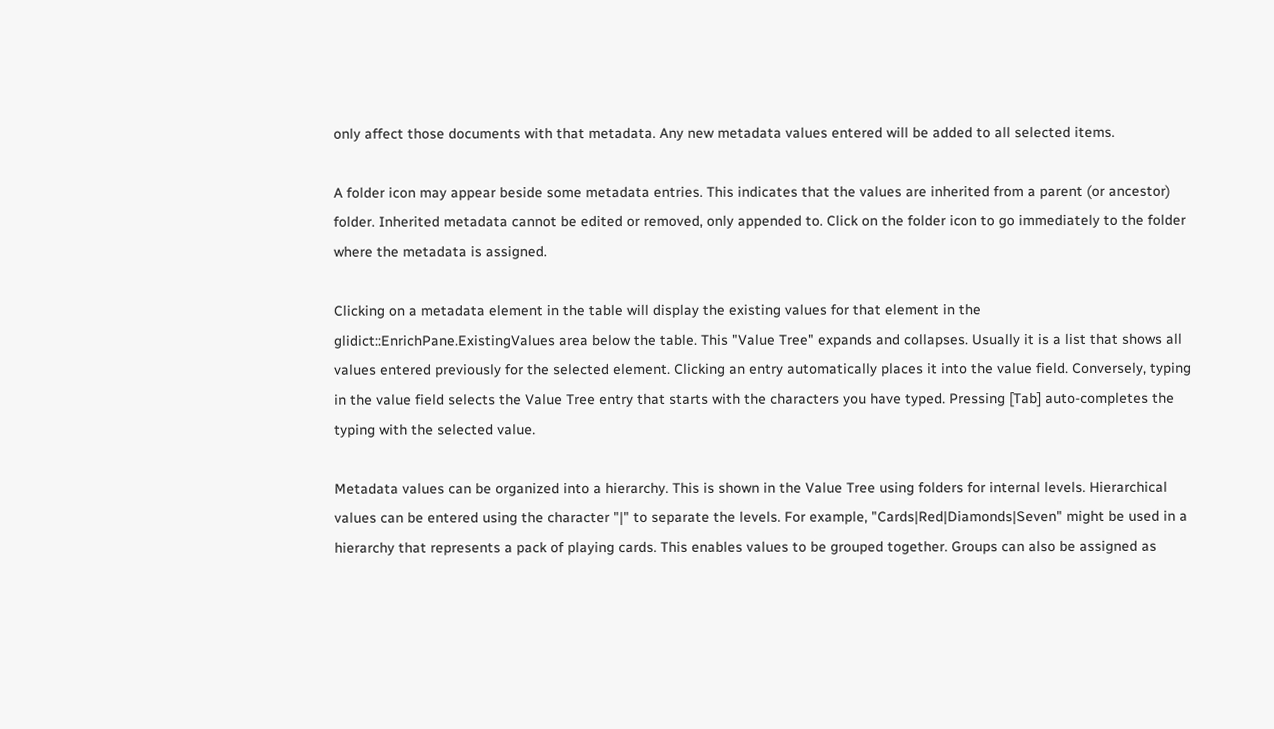only affect those documents with that metadata. Any new metadata values entered will be added to all selected items.

A folder icon may appear beside some metadata entries. This indicates that the values are inherited from a parent (or ancestor) folder. Inherited metadata cannot be edited or removed, only appended to. Click on the folder icon to go immediately to the folder where the metadata is assigned.

Clicking on a metadata element in the table will display the existing values for that element in the glidict::EnrichPane.ExistingValues area below the table. This "Value Tree" expands and collapses. Usually it is a list that shows all values entered previously for the selected element. Clicking an entry automatically places it into the value field. Conversely, typing in the value field selects the Value Tree entry that starts with the characters you have typed. Pressing [Tab] auto-completes the typing with the selected value.

Metadata values can be organized into a hierarchy. This is shown in the Value Tree using folders for internal levels. Hierarchical values can be entered using the character "|" to separate the levels. For example, "Cards|Red|Diamonds|Seven" might be used in a hierarchy that represents a pack of playing cards. This enables values to be grouped together. Groups can also be assigned as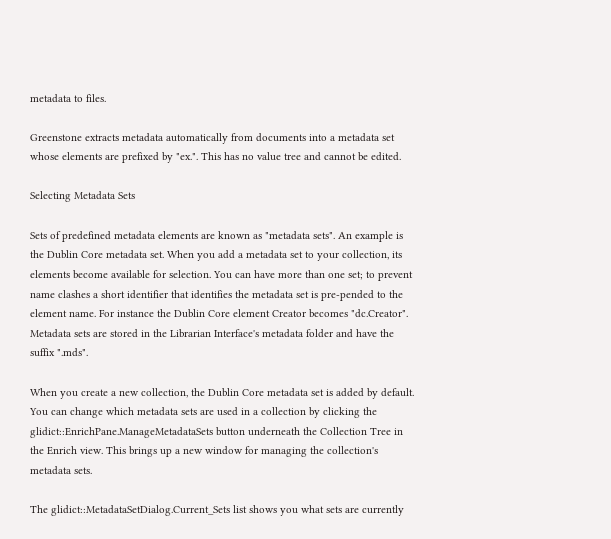metadata to files.

Greenstone extracts metadata automatically from documents into a metadata set whose elements are prefixed by "ex.". This has no value tree and cannot be edited.

Selecting Metadata Sets

Sets of predefined metadata elements are known as "metadata sets". An example is the Dublin Core metadata set. When you add a metadata set to your collection, its elements become available for selection. You can have more than one set; to prevent name clashes a short identifier that identifies the metadata set is pre-pended to the element name. For instance the Dublin Core element Creator becomes "dc.Creator". Metadata sets are stored in the Librarian Interface's metadata folder and have the suffix ".mds".

When you create a new collection, the Dublin Core metadata set is added by default. You can change which metadata sets are used in a collection by clicking the glidict::EnrichPane.ManageMetadataSets button underneath the Collection Tree in the Enrich view. This brings up a new window for managing the collection's metadata sets.

The glidict::MetadataSetDialog.Current_Sets list shows you what sets are currently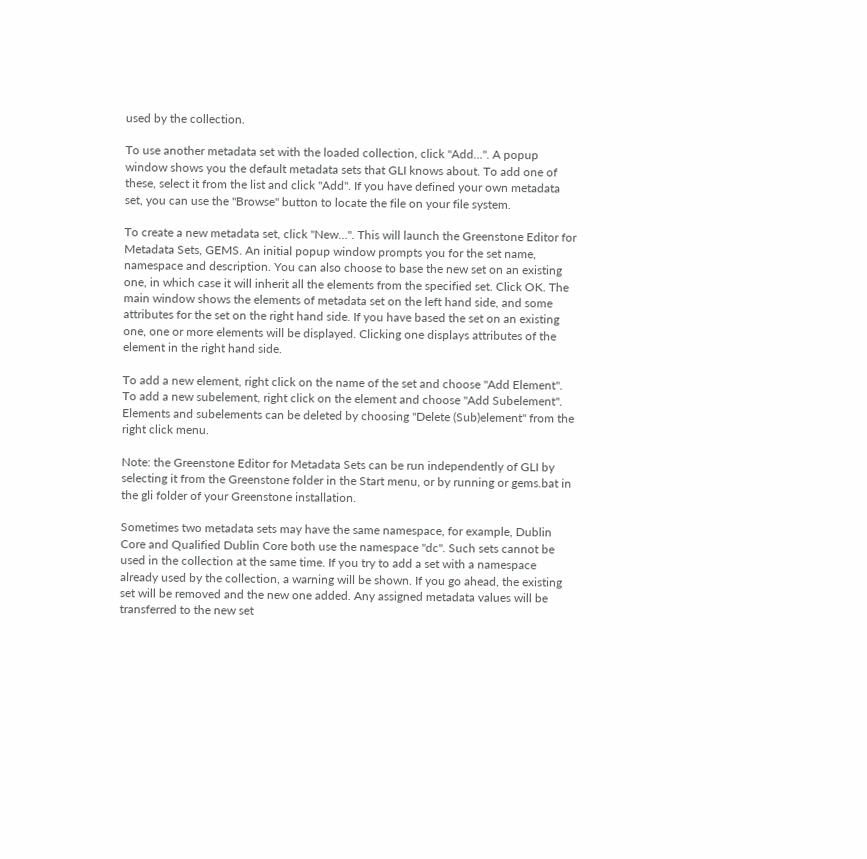used by the collection.

To use another metadata set with the loaded collection, click "Add…". A popup window shows you the default metadata sets that GLI knows about. To add one of these, select it from the list and click "Add". If you have defined your own metadata set, you can use the "Browse" button to locate the file on your file system.

To create a new metadata set, click "New…". This will launch the Greenstone Editor for Metadata Sets, GEMS. An initial popup window prompts you for the set name, namespace and description. You can also choose to base the new set on an existing one, in which case it will inherit all the elements from the specified set. Click OK. The main window shows the elements of metadata set on the left hand side, and some attributes for the set on the right hand side. If you have based the set on an existing one, one or more elements will be displayed. Clicking one displays attributes of the element in the right hand side.

To add a new element, right click on the name of the set and choose "Add Element". To add a new subelement, right click on the element and choose "Add Subelement". Elements and subelements can be deleted by choosing "Delete (Sub)element" from the right click menu.

Note: the Greenstone Editor for Metadata Sets can be run independently of GLI by selecting it from the Greenstone folder in the Start menu, or by running or gems.bat in the gli folder of your Greenstone installation.

Sometimes two metadata sets may have the same namespace, for example, Dublin Core and Qualified Dublin Core both use the namespace "dc". Such sets cannot be used in the collection at the same time. If you try to add a set with a namespace already used by the collection, a warning will be shown. If you go ahead, the existing set will be removed and the new one added. Any assigned metadata values will be transferred to the new set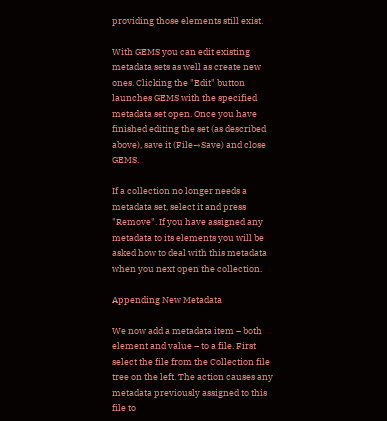providing those elements still exist.

With GEMS you can edit existing metadata sets as well as create new ones. Clicking the "Edit" button launches GEMS with the specified metadata set open. Once you have finished editing the set (as described above), save it (File→Save) and close GEMS.

If a collection no longer needs a metadata set, select it and press "Remove". If you have assigned any metadata to its elements you will be asked how to deal with this metadata when you next open the collection.

Appending New Metadata

We now add a metadata item – both element and value – to a file. First select the file from the Collection file tree on the left. The action causes any metadata previously assigned to this file to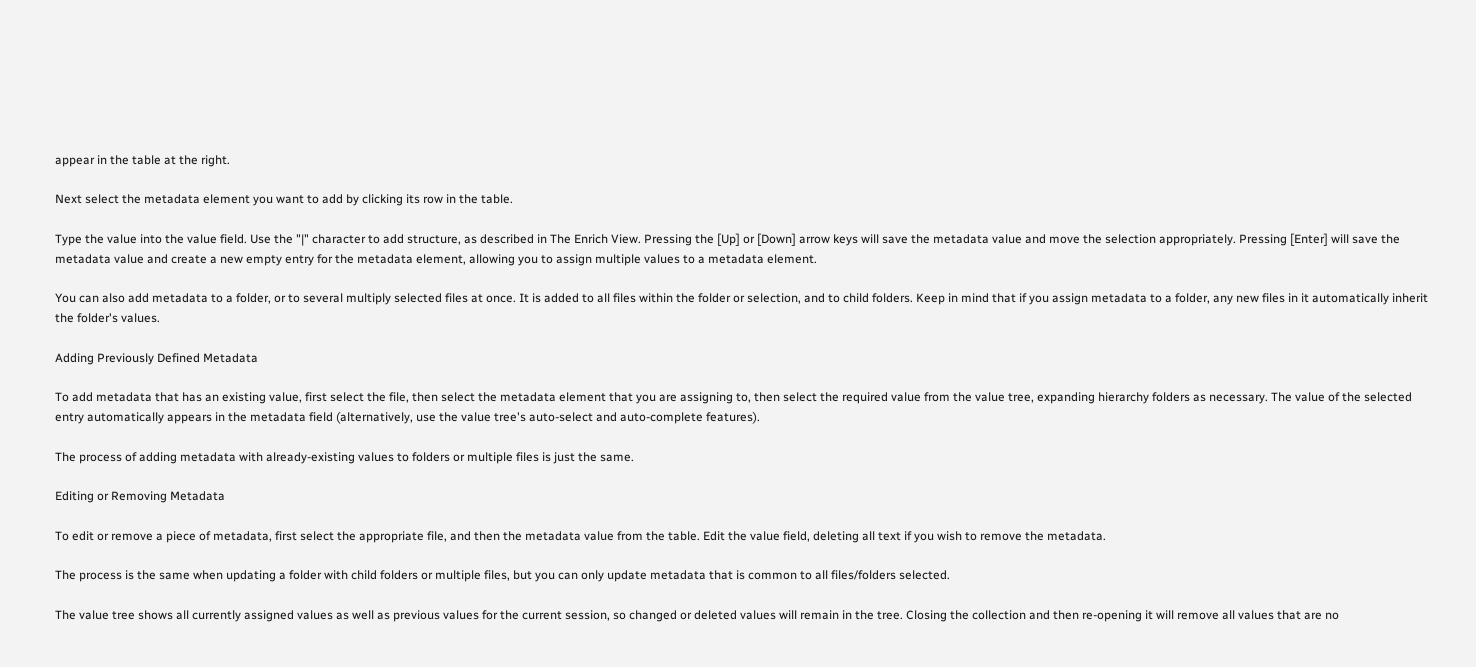appear in the table at the right.

Next select the metadata element you want to add by clicking its row in the table.

Type the value into the value field. Use the "|" character to add structure, as described in The Enrich View. Pressing the [Up] or [Down] arrow keys will save the metadata value and move the selection appropriately. Pressing [Enter] will save the metadata value and create a new empty entry for the metadata element, allowing you to assign multiple values to a metadata element.

You can also add metadata to a folder, or to several multiply selected files at once. It is added to all files within the folder or selection, and to child folders. Keep in mind that if you assign metadata to a folder, any new files in it automatically inherit the folder's values.

Adding Previously Defined Metadata

To add metadata that has an existing value, first select the file, then select the metadata element that you are assigning to, then select the required value from the value tree, expanding hierarchy folders as necessary. The value of the selected entry automatically appears in the metadata field (alternatively, use the value tree's auto-select and auto-complete features).

The process of adding metadata with already-existing values to folders or multiple files is just the same.

Editing or Removing Metadata

To edit or remove a piece of metadata, first select the appropriate file, and then the metadata value from the table. Edit the value field, deleting all text if you wish to remove the metadata.

The process is the same when updating a folder with child folders or multiple files, but you can only update metadata that is common to all files/folders selected.

The value tree shows all currently assigned values as well as previous values for the current session, so changed or deleted values will remain in the tree. Closing the collection and then re-opening it will remove all values that are no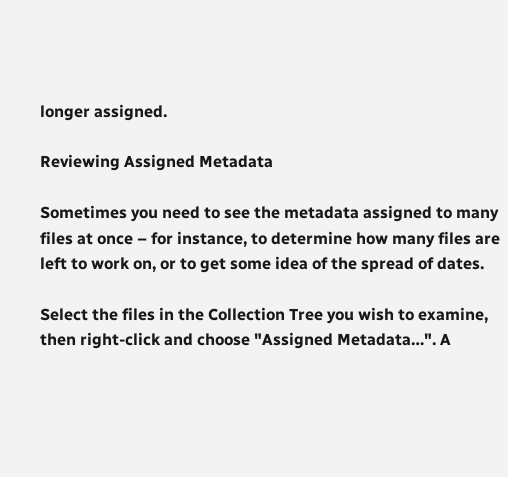longer assigned.

Reviewing Assigned Metadata

Sometimes you need to see the metadata assigned to many files at once – for instance, to determine how many files are left to work on, or to get some idea of the spread of dates.

Select the files in the Collection Tree you wish to examine, then right-click and choose "Assigned Metadata…". A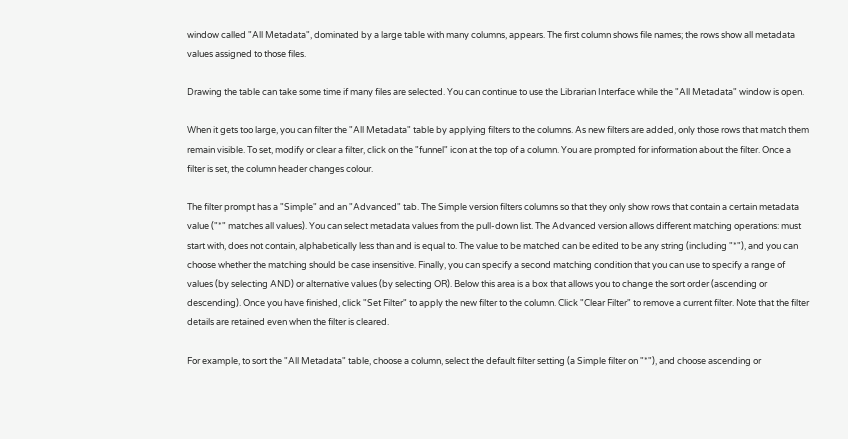window called "All Metadata", dominated by a large table with many columns, appears. The first column shows file names; the rows show all metadata values assigned to those files.

Drawing the table can take some time if many files are selected. You can continue to use the Librarian Interface while the "All Metadata" window is open.

When it gets too large, you can filter the "All Metadata" table by applying filters to the columns. As new filters are added, only those rows that match them remain visible. To set, modify or clear a filter, click on the "funnel" icon at the top of a column. You are prompted for information about the filter. Once a filter is set, the column header changes colour.

The filter prompt has a "Simple" and an "Advanced" tab. The Simple version filters columns so that they only show rows that contain a certain metadata value ("*" matches all values). You can select metadata values from the pull-down list. The Advanced version allows different matching operations: must start with, does not contain, alphabetically less than and is equal to. The value to be matched can be edited to be any string (including "*"), and you can choose whether the matching should be case insensitive. Finally, you can specify a second matching condition that you can use to specify a range of values (by selecting AND) or alternative values (by selecting OR). Below this area is a box that allows you to change the sort order (ascending or descending). Once you have finished, click "Set Filter" to apply the new filter to the column. Click "Clear Filter" to remove a current filter. Note that the filter details are retained even when the filter is cleared.

For example, to sort the "All Metadata" table, choose a column, select the default filter setting (a Simple filter on "*"), and choose ascending or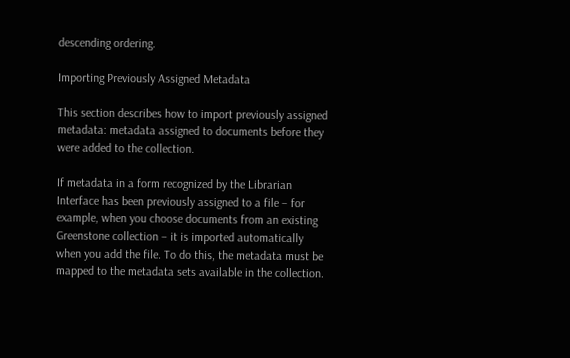descending ordering.

Importing Previously Assigned Metadata

This section describes how to import previously assigned metadata: metadata assigned to documents before they were added to the collection.

If metadata in a form recognized by the Librarian Interface has been previously assigned to a file – for example, when you choose documents from an existing Greenstone collection – it is imported automatically when you add the file. To do this, the metadata must be mapped to the metadata sets available in the collection.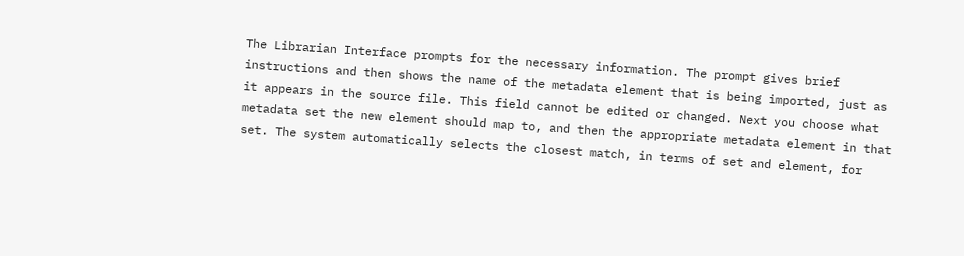The Librarian Interface prompts for the necessary information. The prompt gives brief instructions and then shows the name of the metadata element that is being imported, just as it appears in the source file. This field cannot be edited or changed. Next you choose what metadata set the new element should map to, and then the appropriate metadata element in that set. The system automatically selects the closest match, in terms of set and element, for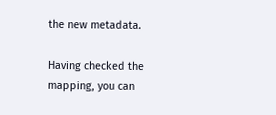the new metadata.

Having checked the mapping, you can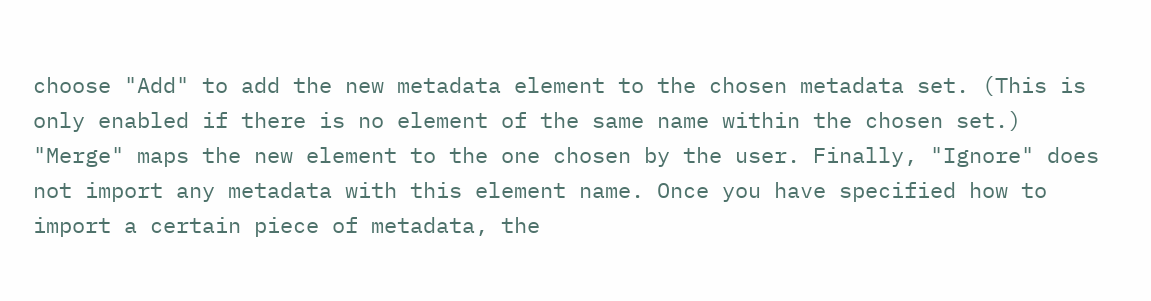choose "Add" to add the new metadata element to the chosen metadata set. (This is only enabled if there is no element of the same name within the chosen set.) "Merge" maps the new element to the one chosen by the user. Finally, "Ignore" does not import any metadata with this element name. Once you have specified how to import a certain piece of metadata, the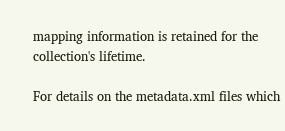mapping information is retained for the collection's lifetime.

For details on the metadata.xml files which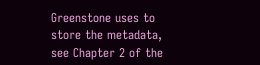Greenstone uses to store the metadata, see Chapter 2 of the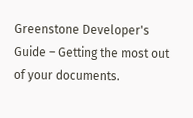Greenstone Developer's Guide – Getting the most out of your documents.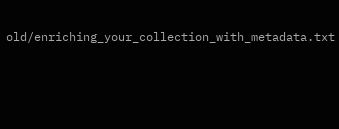old/enriching_your_collection_with_metadata.txt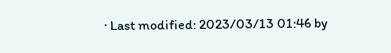· Last modified: 2023/03/13 01:46 by